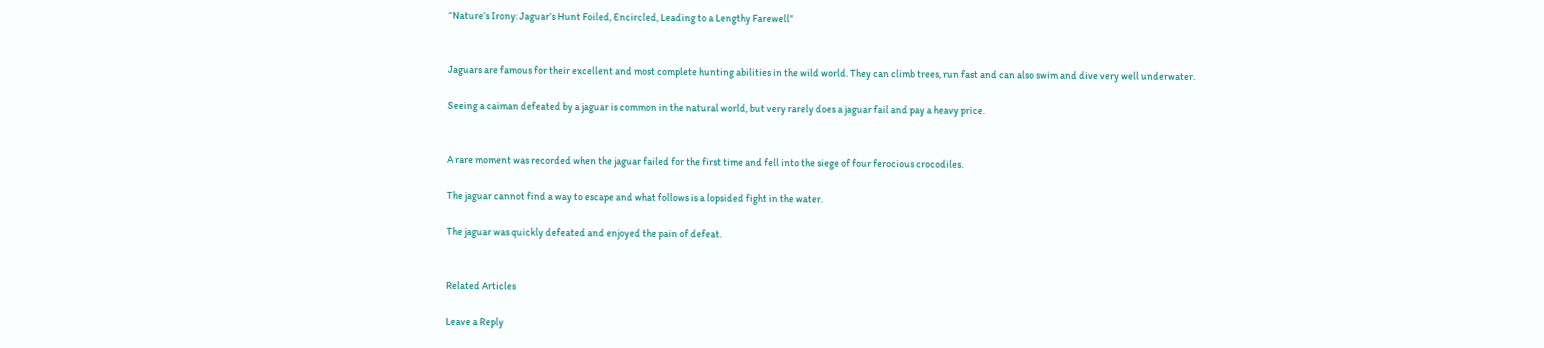“Nature’s Irony: Jaguar’s Hunt Foiled, Encircled, Leading to a Lengthy Farewell”


Jaguars are famous for their excellent and most complete hunting abilities in the wild world. They can climb trees, run fast and can also swim and dive very well underwater.

Seeing a caiman defeated by a jaguar is common in the natural world, but very rarely does a jaguar fail and pay a heavy price.


A rare moment was recorded when the jaguar failed for the first time and fell into the siege of four ferocious crocodiles.

The jaguar cannot find a way to escape and what follows is a lopsided fight in the water.

The jaguar was quickly defeated and enjoyed the pain of defeat.


Related Articles

Leave a Reply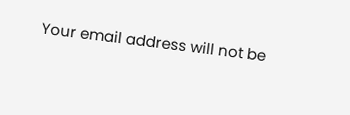Your email address will not be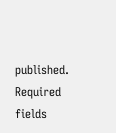published. Required fields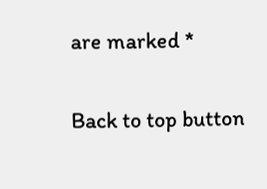are marked *

Back to top button